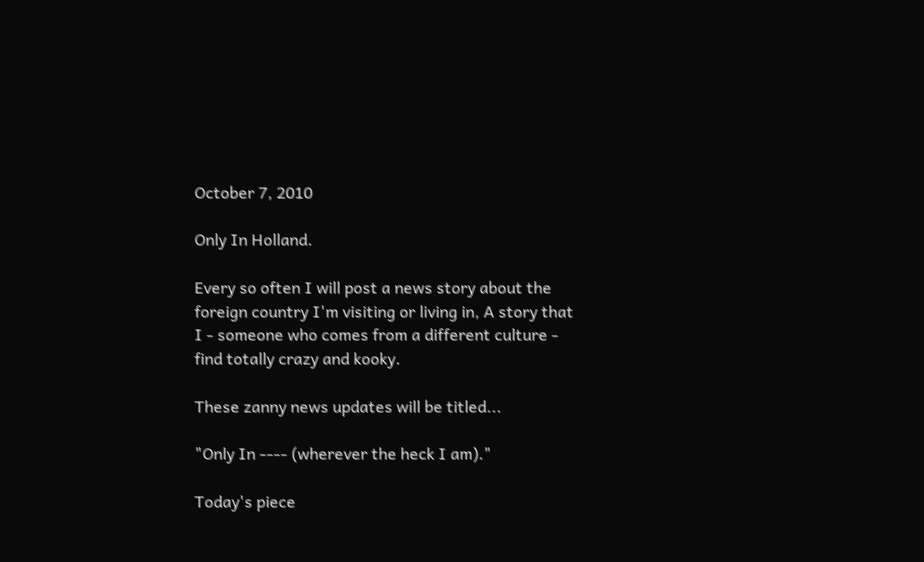October 7, 2010

Only In Holland.

Every so often I will post a news story about the foreign country I'm visiting or living in, A story that I - someone who comes from a different culture - find totally crazy and kooky.

These zanny news updates will be titled...

"Only In ---- (wherever the heck I am)."

Today's piece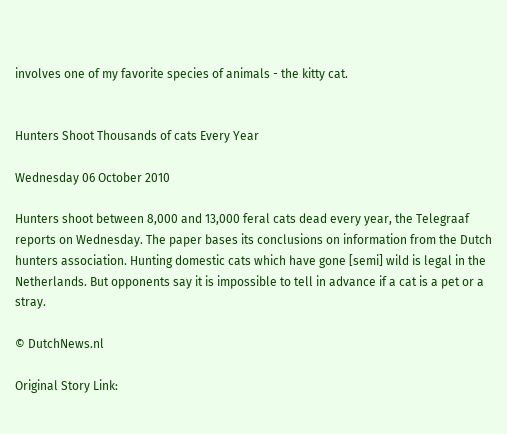involves one of my favorite species of animals - the kitty cat.


Hunters Shoot Thousands of cats Every Year

Wednesday 06 October 2010

Hunters shoot between 8,000 and 13,000 feral cats dead every year, the Telegraaf reports on Wednesday. The paper bases its conclusions on information from the Dutch hunters association. Hunting domestic cats which have gone [semi] wild is legal in the Netherlands. But opponents say it is impossible to tell in advance if a cat is a pet or a stray.

© DutchNews.nl

Original Story Link: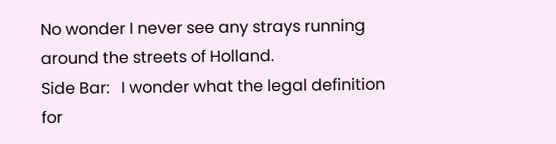No wonder I never see any strays running around the streets of Holland.
Side Bar:   I wonder what the legal definition for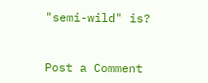"semi-wild" is?


Post a Comment